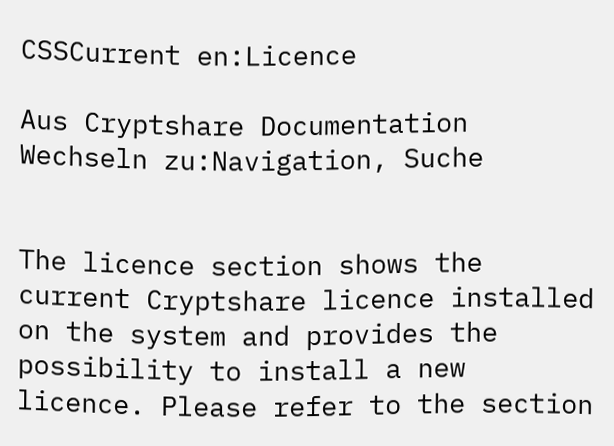CSSCurrent en:Licence

Aus Cryptshare Documentation
Wechseln zu:Navigation, Suche


The licence section shows the current Cryptshare licence installed on the system and provides the possibility to install a new licence. Please refer to the section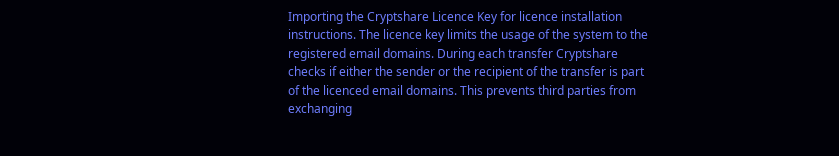Importing the Cryptshare Licence Key for licence installation instructions. The licence key limits the usage of the system to the registered email domains. During each transfer Cryptshare checks if either the sender or the recipient of the transfer is part of the licenced email domains. This prevents third parties from exchanging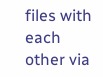files with each other via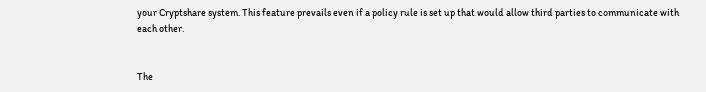your Cryptshare system. This feature prevails even if a policy rule is set up that would allow third parties to communicate with each other.


The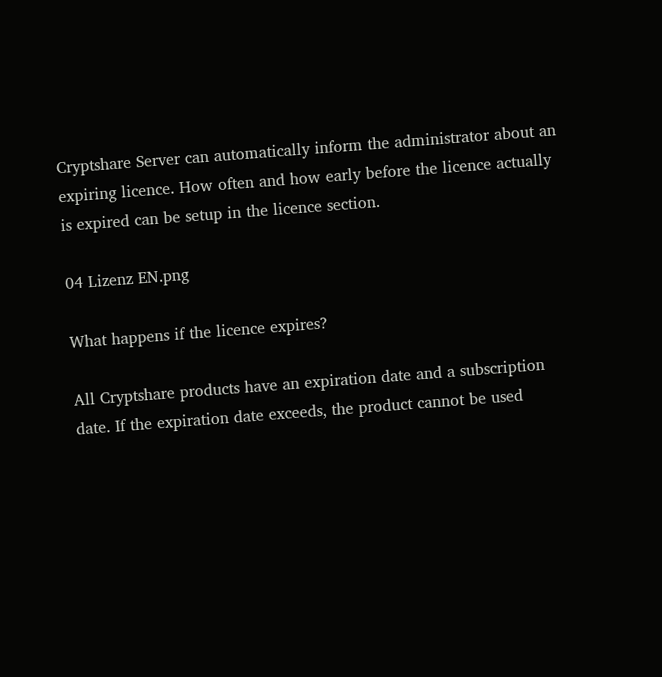Cryptshare Server can automatically inform the administrator about an expiring licence. How often and how early before the licence actually is expired can be setup in the licence section.

04 Lizenz EN.png

What happens if the licence expires?

All Cryptshare products have an expiration date and a subscription date. If the expiration date exceeds, the product cannot be used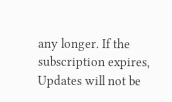any longer. If the subscription expires, Updates will not be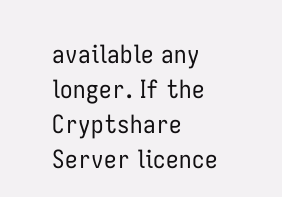available any longer. If the Cryptshare Server licence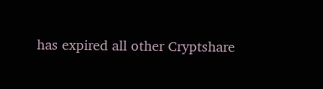has expired all other Cryptshare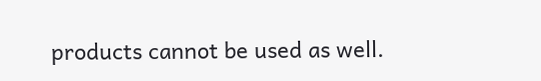products cannot be used as well.